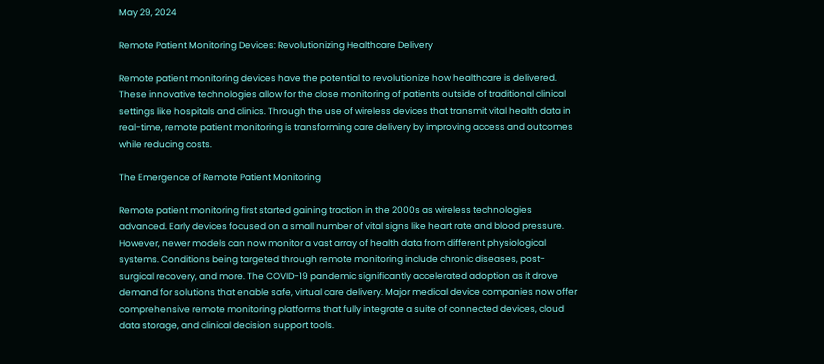May 29, 2024

Remote Patient Monitoring Devices: Revolutionizing Healthcare Delivery

Remote patient monitoring devices have the potential to revolutionize how healthcare is delivered. These innovative technologies allow for the close monitoring of patients outside of traditional clinical settings like hospitals and clinics. Through the use of wireless devices that transmit vital health data in real-time, remote patient monitoring is transforming care delivery by improving access and outcomes while reducing costs.

The Emergence of Remote Patient Monitoring

Remote patient monitoring first started gaining traction in the 2000s as wireless technologies advanced. Early devices focused on a small number of vital signs like heart rate and blood pressure. However, newer models can now monitor a vast array of health data from different physiological systems. Conditions being targeted through remote monitoring include chronic diseases, post-surgical recovery, and more. The COVID-19 pandemic significantly accelerated adoption as it drove demand for solutions that enable safe, virtual care delivery. Major medical device companies now offer comprehensive remote monitoring platforms that fully integrate a suite of connected devices, cloud data storage, and clinical decision support tools.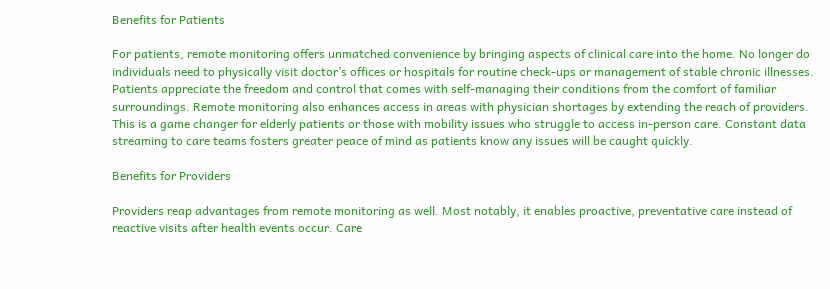Benefits for Patients

For patients, remote monitoring offers unmatched convenience by bringing aspects of clinical care into the home. No longer do individuals need to physically visit doctor’s offices or hospitals for routine check-ups or management of stable chronic illnesses. Patients appreciate the freedom and control that comes with self-managing their conditions from the comfort of familiar surroundings. Remote monitoring also enhances access in areas with physician shortages by extending the reach of providers. This is a game changer for elderly patients or those with mobility issues who struggle to access in-person care. Constant data streaming to care teams fosters greater peace of mind as patients know any issues will be caught quickly.

Benefits for Providers

Providers reap advantages from remote monitoring as well. Most notably, it enables proactive, preventative care instead of reactive visits after health events occur. Care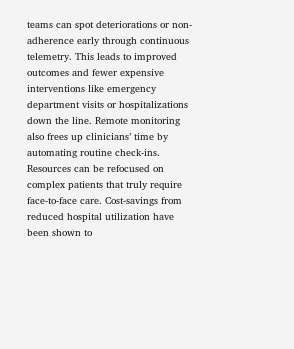teams can spot deteriorations or non-adherence early through continuous telemetry. This leads to improved outcomes and fewer expensive interventions like emergency department visits or hospitalizations down the line. Remote monitoring also frees up clinicians’ time by automating routine check-ins. Resources can be refocused on complex patients that truly require face-to-face care. Cost-savings from reduced hospital utilization have been shown to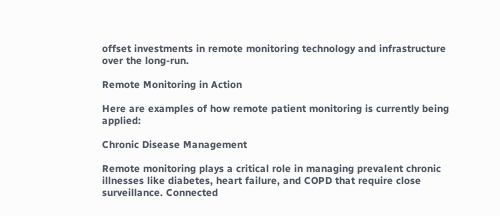offset investments in remote monitoring technology and infrastructure over the long-run.

Remote Monitoring in Action

Here are examples of how remote patient monitoring is currently being applied:

Chronic Disease Management

Remote monitoring plays a critical role in managing prevalent chronic illnesses like diabetes, heart failure, and COPD that require close surveillance. Connected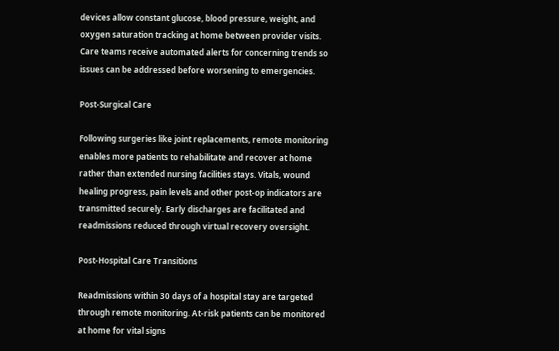devices allow constant glucose, blood pressure, weight, and oxygen saturation tracking at home between provider visits. Care teams receive automated alerts for concerning trends so issues can be addressed before worsening to emergencies.

Post-Surgical Care

Following surgeries like joint replacements, remote monitoring enables more patients to rehabilitate and recover at home rather than extended nursing facilities stays. Vitals, wound healing progress, pain levels and other post-op indicators are transmitted securely. Early discharges are facilitated and readmissions reduced through virtual recovery oversight.

Post-Hospital Care Transitions

Readmissions within 30 days of a hospital stay are targeted through remote monitoring. At-risk patients can be monitored at home for vital signs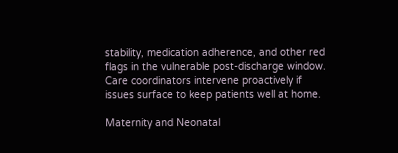stability, medication adherence, and other red flags in the vulnerable post-discharge window. Care coordinators intervene proactively if issues surface to keep patients well at home.

Maternity and Neonatal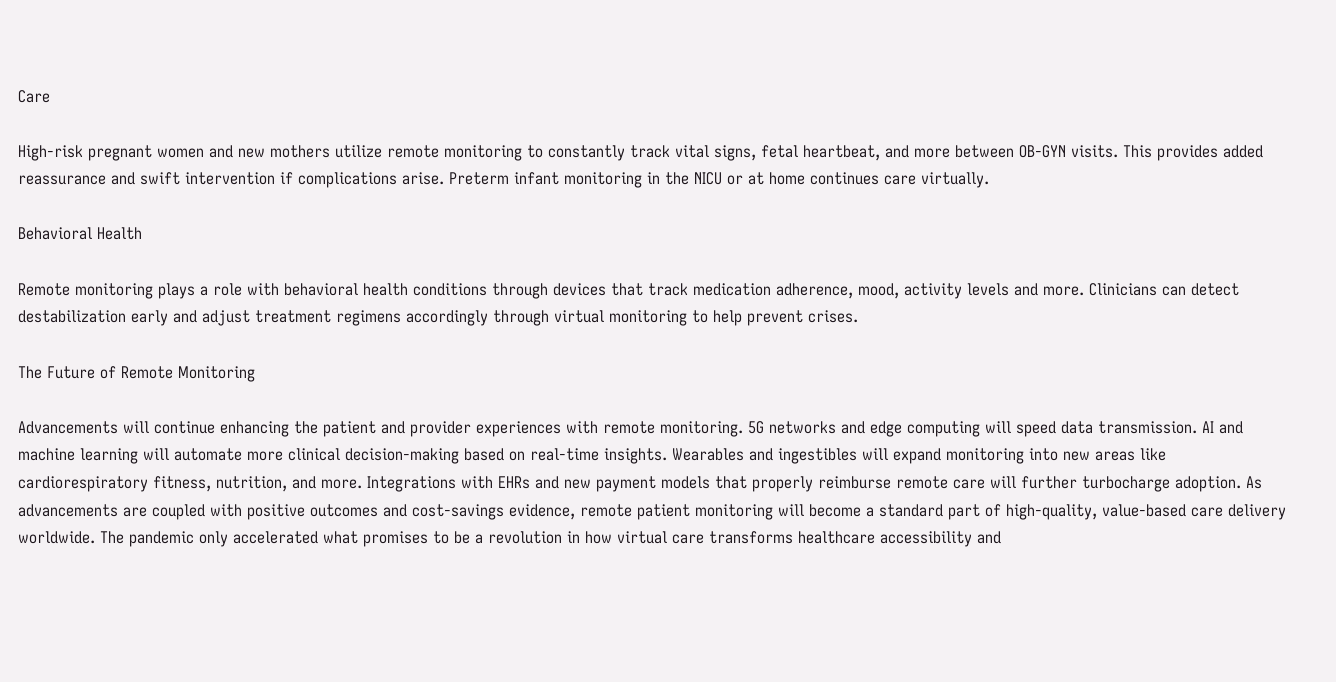Care

High-risk pregnant women and new mothers utilize remote monitoring to constantly track vital signs, fetal heartbeat, and more between OB-GYN visits. This provides added reassurance and swift intervention if complications arise. Preterm infant monitoring in the NICU or at home continues care virtually.

Behavioral Health

Remote monitoring plays a role with behavioral health conditions through devices that track medication adherence, mood, activity levels and more. Clinicians can detect destabilization early and adjust treatment regimens accordingly through virtual monitoring to help prevent crises.

The Future of Remote Monitoring

Advancements will continue enhancing the patient and provider experiences with remote monitoring. 5G networks and edge computing will speed data transmission. AI and machine learning will automate more clinical decision-making based on real-time insights. Wearables and ingestibles will expand monitoring into new areas like cardiorespiratory fitness, nutrition, and more. Integrations with EHRs and new payment models that properly reimburse remote care will further turbocharge adoption. As advancements are coupled with positive outcomes and cost-savings evidence, remote patient monitoring will become a standard part of high-quality, value-based care delivery worldwide. The pandemic only accelerated what promises to be a revolution in how virtual care transforms healthcare accessibility and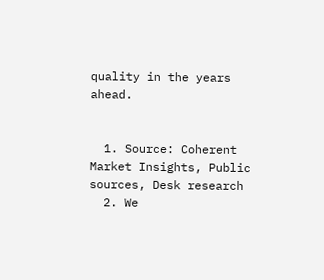quality in the years ahead.


  1. Source: Coherent Market Insights, Public sources, Desk research
  2. We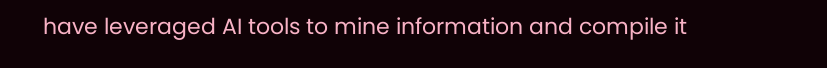have leveraged AI tools to mine information and compile it